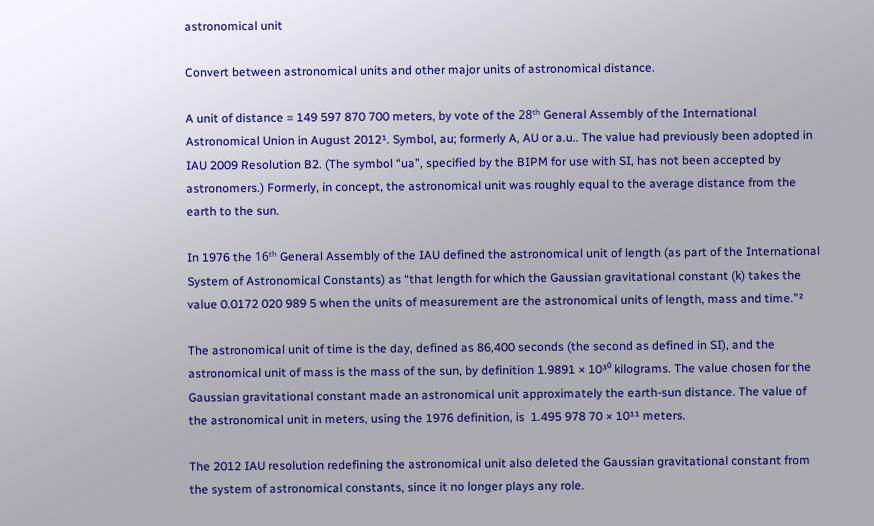astronomical unit

Convert between astronomical units and other major units of astronomical distance.

A unit of distance = 149 597 870 700 meters, by vote of the 28ᵗʰ General Assembly of the International Astronomical Union in August 2012¹. Symbol, au; formerly A, AU or a.u.. The value had previously been adopted in IAU 2009 Resolution B2. (The symbol “ua”, specified by the BIPM for use with SI, has not been accepted by astronomers.) Formerly, in concept, the astronomical unit was roughly equal to the average distance from the earth to the sun.

In 1976 the 16ᵗʰ General Assembly of the IAU defined the astronomical unit of length (as part of the International System of Astronomical Constants) as “that length for which the Gaussian gravitational constant (k) takes the value 0.0172 020 989 5 when the units of measurement are the astronomical units of length, mass and time.”²

The astronomical unit of time is the day, defined as 86,400 seconds (the second as defined in SI), and the astronomical unit of mass is the mass of the sun, by definition 1.9891 × 10³⁰ kilograms. The value chosen for the Gaussian gravitational constant made an astronomical unit approximately the earth-sun distance. The value of the astronomical unit in meters, using the 1976 definition, is  1.495 978 70 × 10¹¹ meters.

The 2012 IAU resolution redefining the astronomical unit also deleted the Gaussian gravitational constant from the system of astronomical constants, since it no longer plays any role.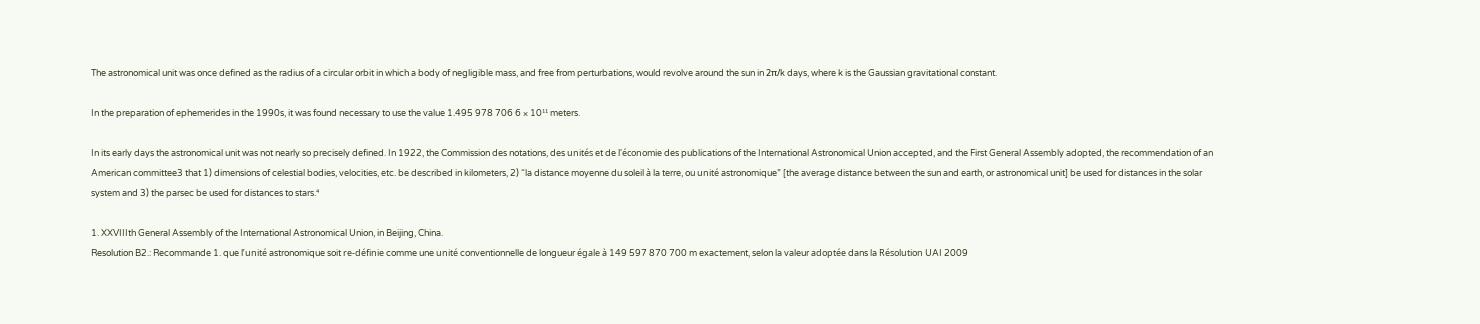The astronomical unit was once defined as the radius of a circular orbit in which a body of negligible mass, and free from perturbations, would revolve around the sun in 2π/k days, where k is the Gaussian gravitational constant.

In the preparation of ephemerides in the 1990s, it was found necessary to use the value 1.495 978 706 6 × 10¹¹ meters.

In its early days the astronomical unit was not nearly so precisely defined. In 1922, the Commission des notations, des unités et de l'économie des publications of the International Astronomical Union accepted, and the First General Assembly adopted, the recommendation of an American committee3 that 1) dimensions of celestial bodies, velocities, etc. be described in kilometers, 2) “la distance moyenne du soleil à la terre, ou unité astronomique” [the average distance between the sun and earth, or astronomical unit] be used for distances in the solar system and 3) the parsec be used for distances to stars.⁴

1. XXVIIIth General Assembly of the International Astronomical Union, in Beijing, China.
Resolution B2.: Recommande 1. que l’unité astronomique soit re-définie comme une unité conventionnelle de longueur égale à 149 597 870 700 m exactement, selon la valeur adoptée dans la Résolution UAI 2009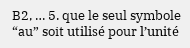B2, … 5. que le seul symbole “au” soit utilisé pour l’unité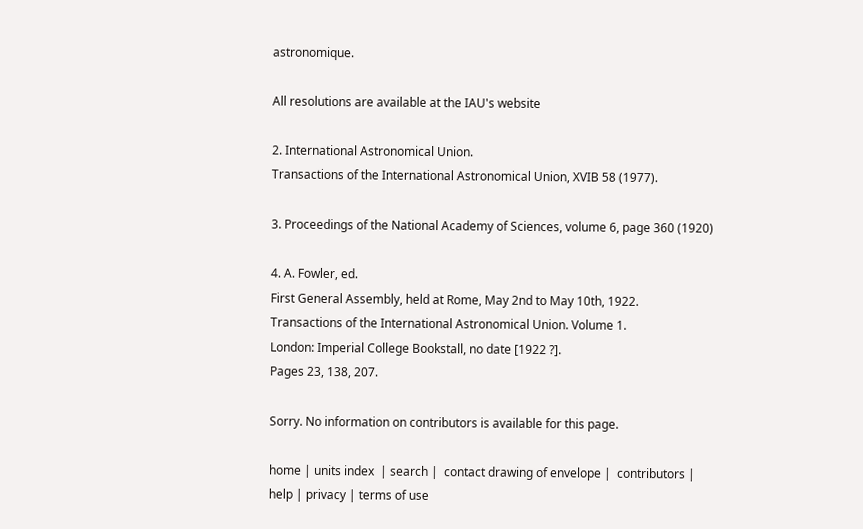astronomique.

All resolutions are available at the IAU's website

2. International Astronomical Union.
Transactions of the International Astronomical Union, XVIB 58 (1977).

3. Proceedings of the National Academy of Sciences, volume 6, page 360 (1920)

4. A. Fowler, ed.
First General Assembly, held at Rome, May 2nd to May 10th, 1922.
Transactions of the International Astronomical Union. Volume 1.
London: Imperial College Bookstall, no date [1922 ?].
Pages 23, 138, 207.

Sorry. No information on contributors is available for this page.

home | units index  | search |  contact drawing of envelope |  contributors |
help | privacy | terms of use